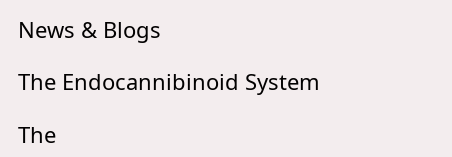News & Blogs

The Endocannibinoid System

The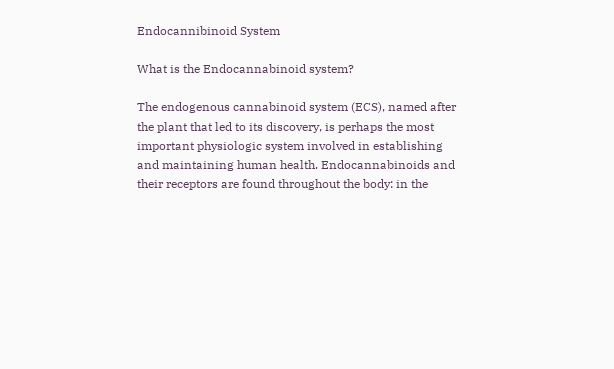Endocannibinoid System

What is the Endocannabinoid system?

The endogenous cannabinoid system (ECS), named after the plant that led to its discovery, is perhaps the most important physiologic system involved in establishing and maintaining human health. Endocannabinoids and their receptors are found throughout the body: in the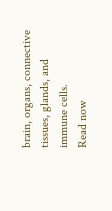brain, organs, connective tissues, glands, and immune cells.
Read now